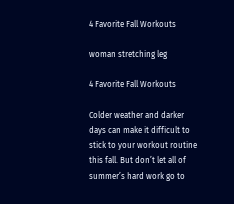4 Favorite Fall Workouts

woman stretching leg

4 Favorite Fall Workouts

Colder weather and darker days can make it difficult to stick to your workout routine this fall. But don’t let all of summer’s hard work go to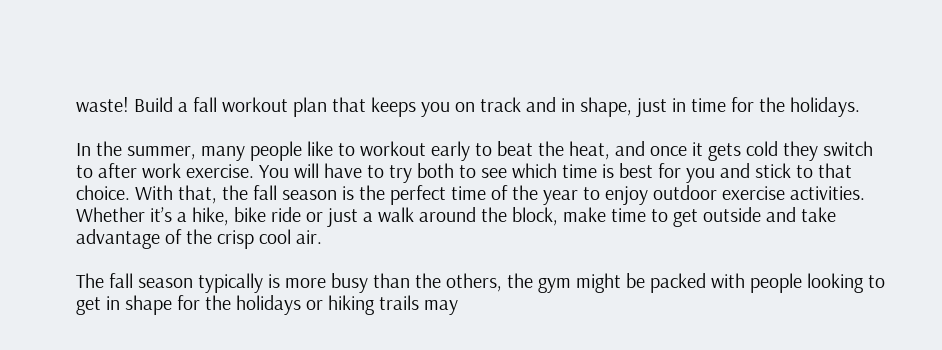waste! Build a fall workout plan that keeps you on track and in shape, just in time for the holidays.

In the summer, many people like to workout early to beat the heat, and once it gets cold they switch to after work exercise. You will have to try both to see which time is best for you and stick to that choice. With that, the fall season is the perfect time of the year to enjoy outdoor exercise activities. Whether it’s a hike, bike ride or just a walk around the block, make time to get outside and take advantage of the crisp cool air.

The fall season typically is more busy than the others, the gym might be packed with people looking to get in shape for the holidays or hiking trails may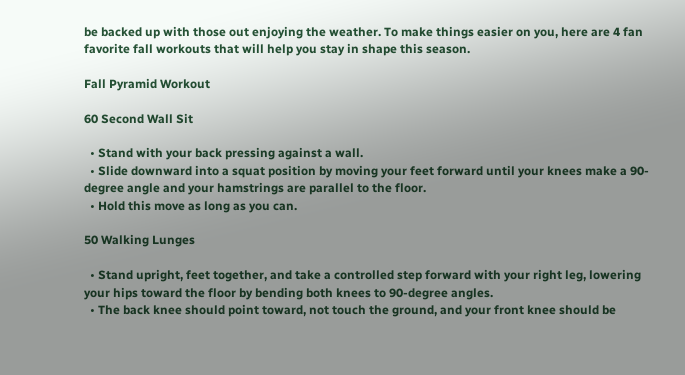be backed up with those out enjoying the weather. To make things easier on you, here are 4 fan favorite fall workouts that will help you stay in shape this season.

Fall Pyramid Workout

60 Second Wall Sit

  • Stand with your back pressing against a wall.
  • Slide downward into a squat position by moving your feet forward until your knees make a 90-degree angle and your hamstrings are parallel to the floor.
  • Hold this move as long as you can.

50 Walking Lunges

  • Stand upright, feet together, and take a controlled step forward with your right leg, lowering your hips toward the floor by bending both knees to 90-degree angles.
  • The back knee should point toward, not touch the ground, and your front knee should be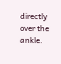directly over the ankle.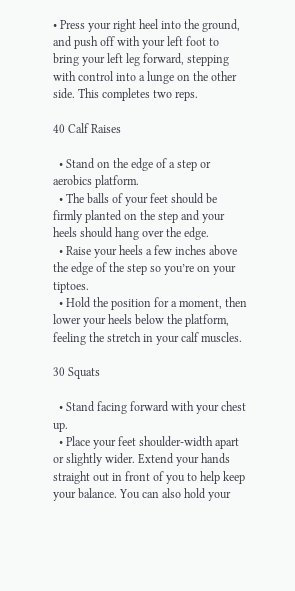• Press your right heel into the ground, and push off with your left foot to bring your left leg forward, stepping with control into a lunge on the other side. This completes two reps.

40 Calf Raises

  • Stand on the edge of a step or aerobics platform.
  • The balls of your feet should be firmly planted on the step and your heels should hang over the edge.
  • Raise your heels a few inches above the edge of the step so you’re on your tiptoes.
  • Hold the position for a moment, then lower your heels below the platform, feeling the stretch in your calf muscles.

30 Squats

  • Stand facing forward with your chest up.
  • Place your feet shoulder-width apart or slightly wider. Extend your hands straight out in front of you to help keep your balance. You can also hold your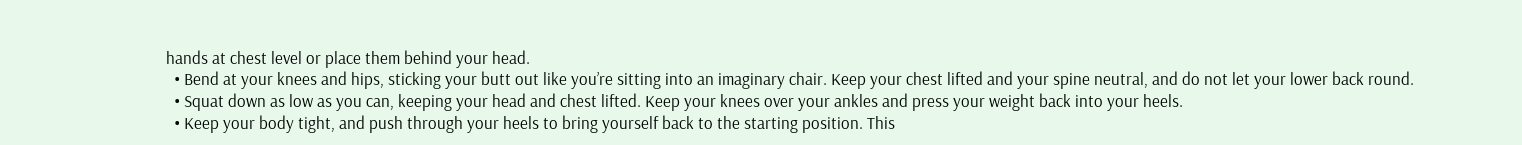hands at chest level or place them behind your head.
  • Bend at your knees and hips, sticking your butt out like you’re sitting into an imaginary chair. Keep your chest lifted and your spine neutral, and do not let your lower back round.
  • Squat down as low as you can, keeping your head and chest lifted. Keep your knees over your ankles and press your weight back into your heels.
  • Keep your body tight, and push through your heels to bring yourself back to the starting position. This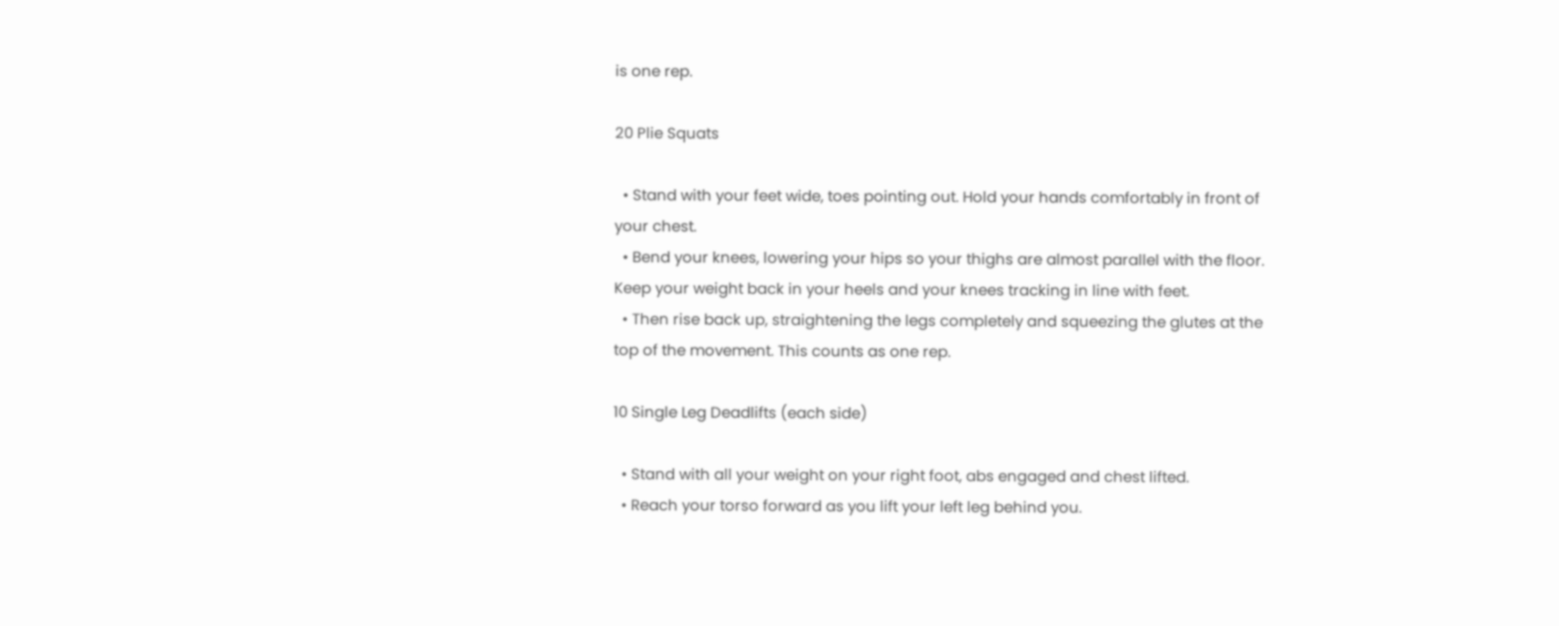is one rep.

20 Plie Squats

  • Stand with your feet wide, toes pointing out. Hold your hands comfortably in front of your chest.
  • Bend your knees, lowering your hips so your thighs are almost parallel with the floor. Keep your weight back in your heels and your knees tracking in line with feet.
  • Then rise back up, straightening the legs completely and squeezing the glutes at the top of the movement. This counts as one rep.

10 Single Leg Deadlifts (each side)

  • Stand with all your weight on your right foot, abs engaged and chest lifted.
  • Reach your torso forward as you lift your left leg behind you.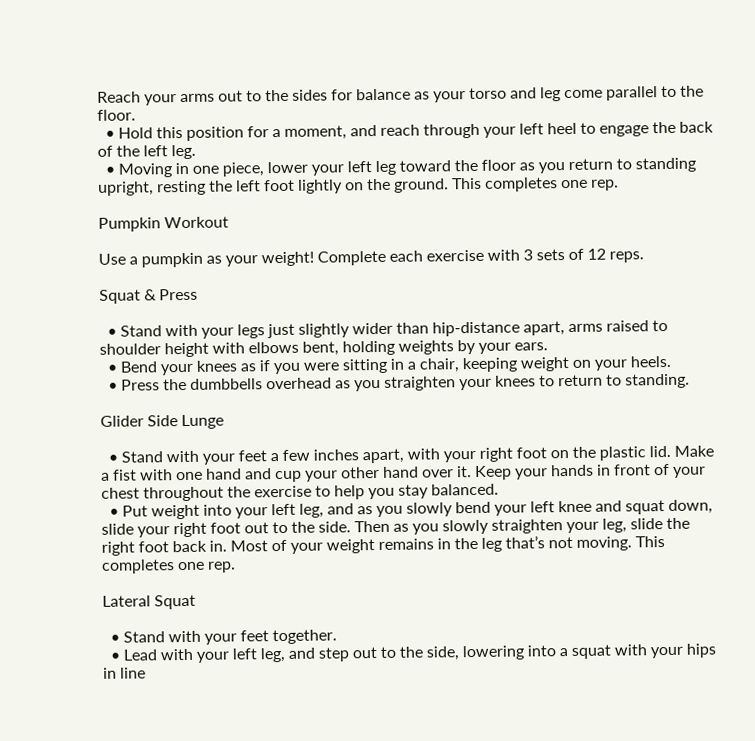Reach your arms out to the sides for balance as your torso and leg come parallel to the floor.
  • Hold this position for a moment, and reach through your left heel to engage the back of the left leg.
  • Moving in one piece, lower your left leg toward the floor as you return to standing upright, resting the left foot lightly on the ground. This completes one rep.

Pumpkin Workout

Use a pumpkin as your weight! Complete each exercise with 3 sets of 12 reps.

Squat & Press

  • Stand with your legs just slightly wider than hip-distance apart, arms raised to shoulder height with elbows bent, holding weights by your ears.
  • Bend your knees as if you were sitting in a chair, keeping weight on your heels.
  • Press the dumbbells overhead as you straighten your knees to return to standing.

Glider Side Lunge

  • Stand with your feet a few inches apart, with your right foot on the plastic lid. Make a fist with one hand and cup your other hand over it. Keep your hands in front of your chest throughout the exercise to help you stay balanced.
  • Put weight into your left leg, and as you slowly bend your left knee and squat down, slide your right foot out to the side. Then as you slowly straighten your leg, slide the right foot back in. Most of your weight remains in the leg that’s not moving. This completes one rep.

Lateral Squat

  • Stand with your feet together.
  • Lead with your left leg, and step out to the side, lowering into a squat with your hips in line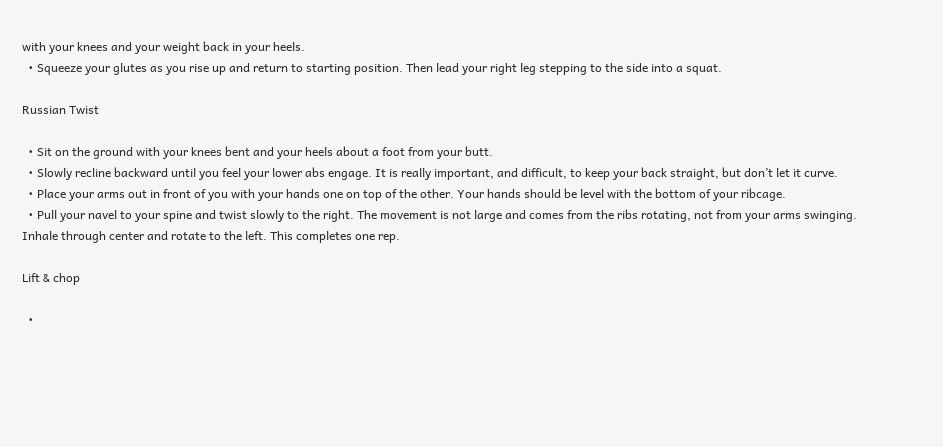with your knees and your weight back in your heels.
  • Squeeze your glutes as you rise up and return to starting position. Then lead your right leg stepping to the side into a squat.

Russian Twist

  • Sit on the ground with your knees bent and your heels about a foot from your butt.
  • Slowly recline backward until you feel your lower abs engage. It is really important, and difficult, to keep your back straight, but don’t let it curve.
  • Place your arms out in front of you with your hands one on top of the other. Your hands should be level with the bottom of your ribcage.
  • Pull your navel to your spine and twist slowly to the right. The movement is not large and comes from the ribs rotating, not from your arms swinging. Inhale through center and rotate to the left. This completes one rep.

Lift & chop

  •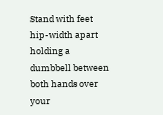Stand with feet hip-width apart holding a dumbbell between both hands over your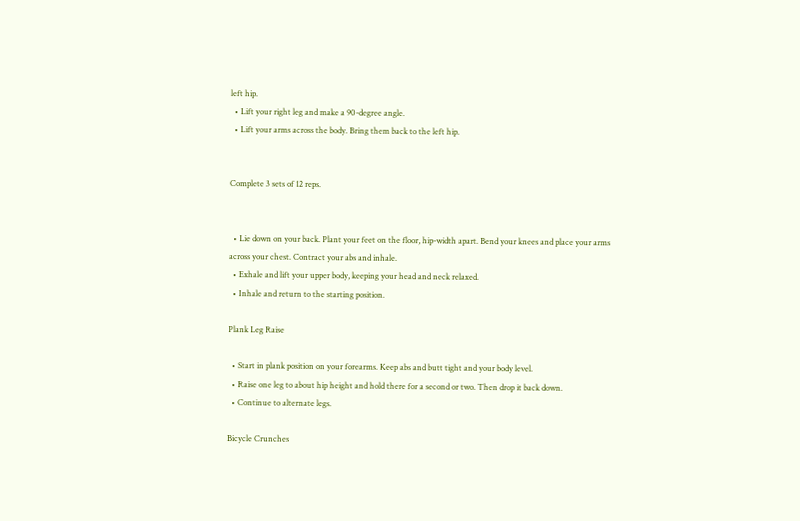left hip.
  • Lift your right leg and make a 90-degree angle.
  • Lift your arms across the body. Bring them back to the left hip.


Complete 3 sets of 12 reps.


  • Lie down on your back. Plant your feet on the floor, hip-width apart. Bend your knees and place your arms across your chest. Contract your abs and inhale.
  • Exhale and lift your upper body, keeping your head and neck relaxed.
  • Inhale and return to the starting position.

Plank Leg Raise

  • Start in plank position on your forearms. Keep abs and butt tight and your body level.
  • Raise one leg to about hip height and hold there for a second or two. Then drop it back down.
  • Continue to alternate legs.

Bicycle Crunches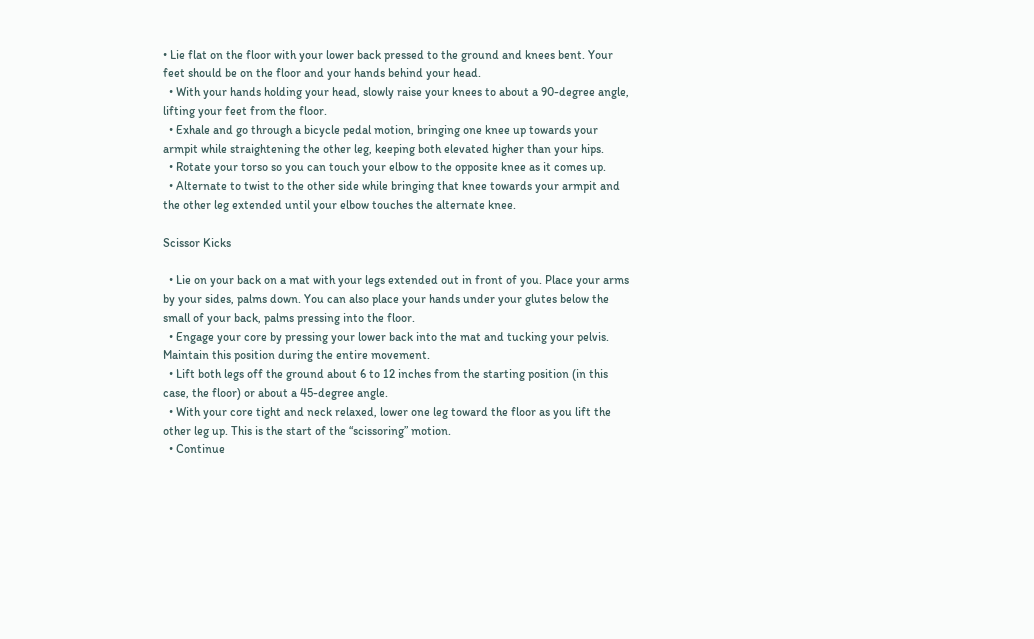• Lie flat on the floor with your lower back pressed to the ground and knees bent. Your feet should be on the floor and your hands behind your head.
  • With your hands holding your head, slowly raise your knees to about a 90-degree angle, lifting your feet from the floor.
  • Exhale and go through a bicycle pedal motion, bringing one knee up towards your armpit while straightening the other leg, keeping both elevated higher than your hips.
  • Rotate your torso so you can touch your elbow to the opposite knee as it comes up.
  • Alternate to twist to the other side while bringing that knee towards your armpit and the other leg extended until your elbow touches the alternate knee.

Scissor Kicks

  • Lie on your back on a mat with your legs extended out in front of you. Place your arms by your sides, palms down. You can also place your hands under your glutes below the small of your back, palms pressing into the floor.
  • Engage your core by pressing your lower back into the mat and tucking your pelvis. Maintain this position during the entire movement.
  • Lift both legs off the ground about 6 to 12 inches from the starting position (in this case, the floor) or about a 45-degree angle.
  • With your core tight and neck relaxed, lower one leg toward the floor as you lift the other leg up. This is the start of the “scissoring” motion.
  • Continue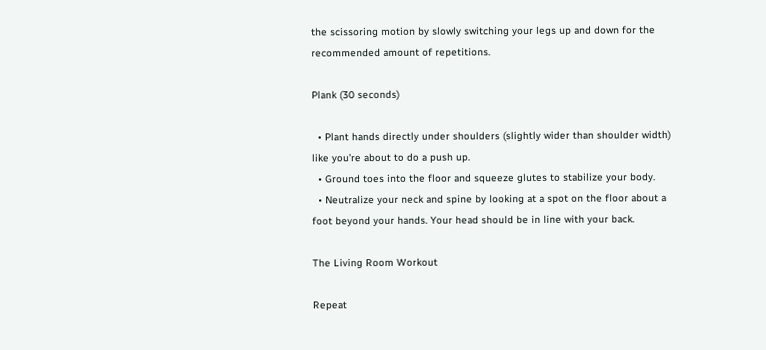the scissoring motion by slowly switching your legs up and down for the recommended amount of repetitions.

Plank (30 seconds)

  • Plant hands directly under shoulders (slightly wider than shoulder width) like you’re about to do a push up.
  • Ground toes into the floor and squeeze glutes to stabilize your body.
  • Neutralize your neck and spine by looking at a spot on the floor about a foot beyond your hands. Your head should be in line with your back.

The Living Room Workout

Repeat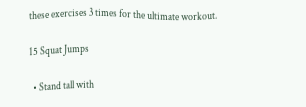these exercises 3 times for the ultimate workout.

15 Squat Jumps

  • Stand tall with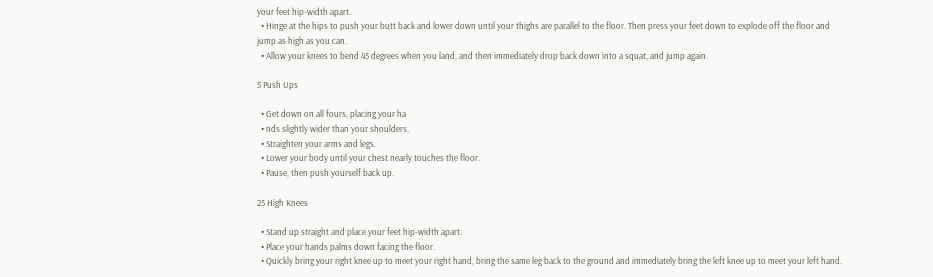your feet hip-width apart.
  • Hinge at the hips to push your butt back and lower down until your thighs are parallel to the floor. Then press your feet down to explode off the floor and jump as high as you can.
  • Allow your knees to bend 45 degrees when you land, and then immediately drop back down into a squat, and jump again.

5 Push Ups

  • Get down on all fours, placing your ha
  • nds slightly wider than your shoulders.
  • Straighten your arms and legs.
  • Lower your body until your chest nearly touches the floor.
  • Pause, then push yourself back up.

25 High Knees

  • Stand up straight and place your feet hip-width apart.
  • Place your hands palms down facing the floor.
  • Quickly bring your right knee up to meet your right hand, bring the same leg back to the ground and immediately bring the left knee up to meet your left hand.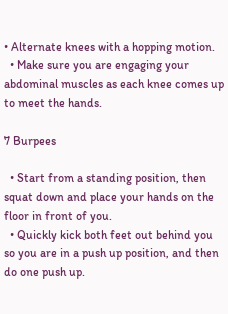• Alternate knees with a hopping motion.
  • Make sure you are engaging your abdominal muscles as each knee comes up to meet the hands.

7 Burpees

  • Start from a standing position, then squat down and place your hands on the floor in front of you.
  • Quickly kick both feet out behind you so you are in a push up position, and then do one push up.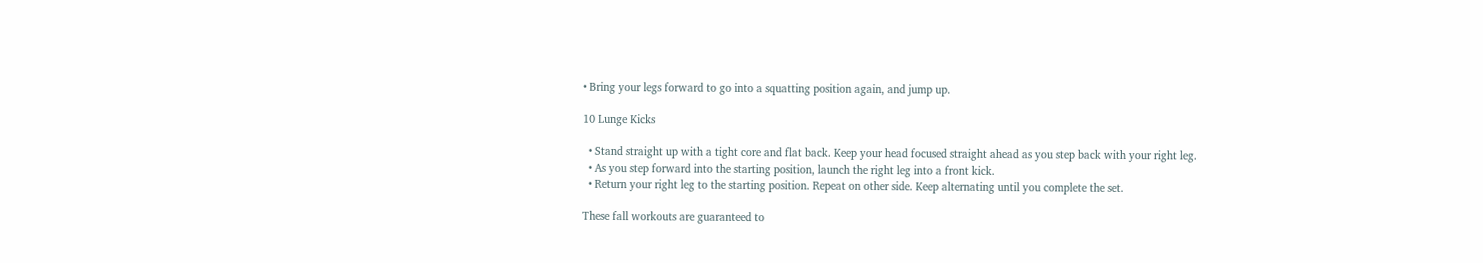• Bring your legs forward to go into a squatting position again, and jump up.

10 Lunge Kicks

  • Stand straight up with a tight core and flat back. Keep your head focused straight ahead as you step back with your right leg.
  • As you step forward into the starting position, launch the right leg into a front kick.
  • Return your right leg to the starting position. Repeat on other side. Keep alternating until you complete the set.

These fall workouts are guaranteed to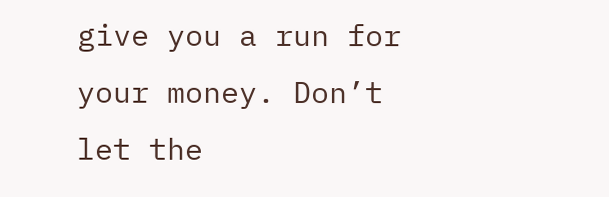give you a run for your money. Don’t let the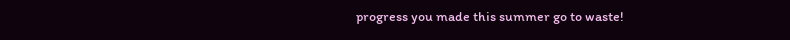progress you made this summer go to waste!